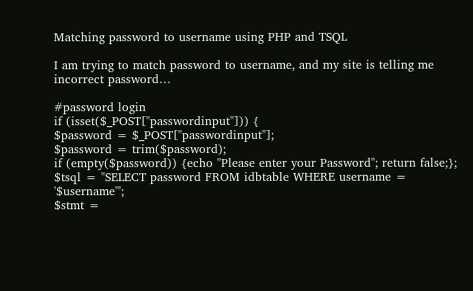Matching password to username using PHP and TSQL

I am trying to match password to username, and my site is telling me incorrect password…

#password login
if (isset($_POST["passwordinput"])) {
$password = $_POST["passwordinput"];
$password = trim($password);
if (empty($password)) {echo "Please enter your Password"; return false;};
$tsql = "SELECT password FROM idbtable WHERE username = '$username'";
$stmt =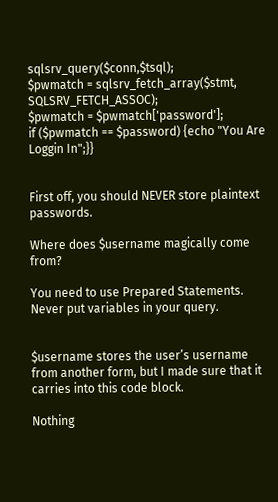sqlsrv_query($conn,$tsql);
$pwmatch = sqlsrv_fetch_array($stmt, SQLSRV_FETCH_ASSOC);
$pwmatch = $pwmatch['password'];
if ($pwmatch == $password) {echo "You Are Loggin In";}}


First off, you should NEVER store plaintext passwords.

Where does $username magically come from?

You need to use Prepared Statements. Never put variables in your query.


$username stores the user’s username from another form, but I made sure that it carries into this code block.

Nothing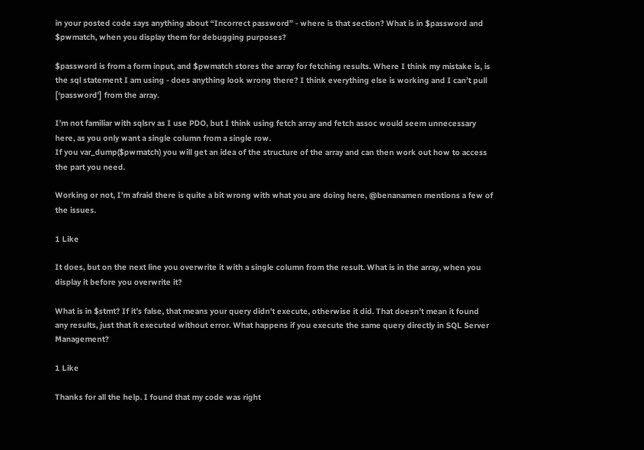in your posted code says anything about “Incorrect password” - where is that section? What is in $password and $pwmatch, when you display them for debugging purposes?

$password is from a form input, and $pwmatch stores the array for fetching results. Where I think my mistake is, is the sql statement I am using - does anything look wrong there? I think everything else is working and I can’t pull [‘password’] from the array.

I’m not familiar with sqlsrv as I use PDO, but I think using fetch array and fetch assoc would seem unnecessary here, as you only want a single column from a single row.
If you var_dump($pwmatch) you will get an idea of the structure of the array and can then work out how to access the part you need.

Working or not, I’m afraid there is quite a bit wrong with what you are doing here, @benanamen mentions a few of the issues.

1 Like

It does, but on the next line you overwrite it with a single column from the result. What is in the array, when you display it before you overwrite it?

What is in $stmt? If it’s false, that means your query didn’t execute, otherwise it did. That doesn’t mean it found any results, just that it executed without error. What happens if you execute the same query directly in SQL Server Management?

1 Like

Thanks for all the help. I found that my code was right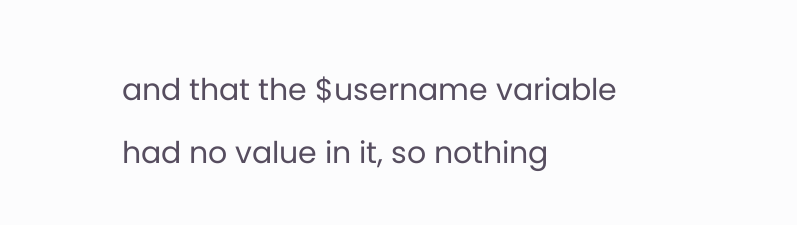and that the $username variable had no value in it, so nothing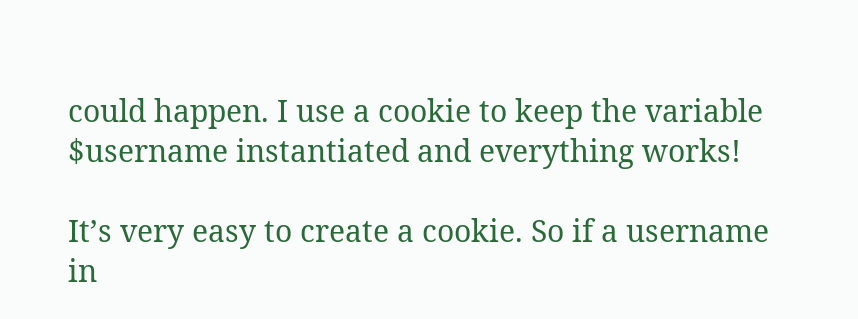could happen. I use a cookie to keep the variable $username instantiated and everything works!

It’s very easy to create a cookie. So if a username in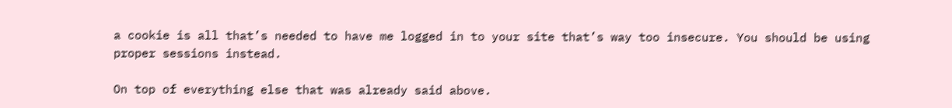a cookie is all that’s needed to have me logged in to your site that’s way too insecure. You should be using proper sessions instead.

On top of everything else that was already said above.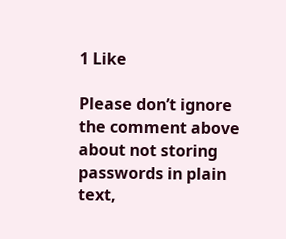1 Like

Please don’t ignore the comment above about not storing passwords in plain text,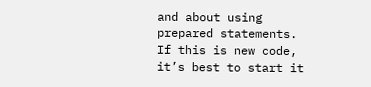and about using prepared statements. If this is new code, it’s best to start it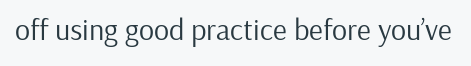off using good practice before you’ve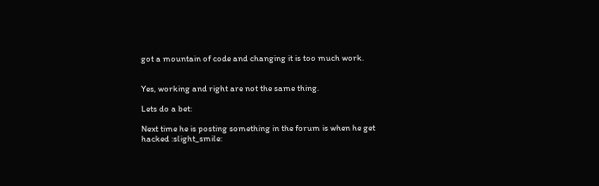got a mountain of code and changing it is too much work.


Yes, working and right are not the same thing.

Lets do a bet:

Next time he is posting something in the forum is when he get hacked :slight_smile: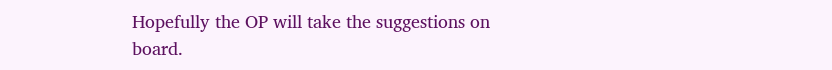Hopefully the OP will take the suggestions on board.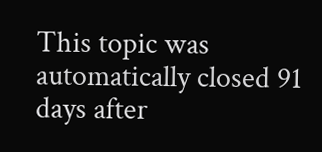This topic was automatically closed 91 days after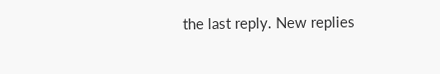the last reply. New replies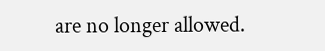are no longer allowed.